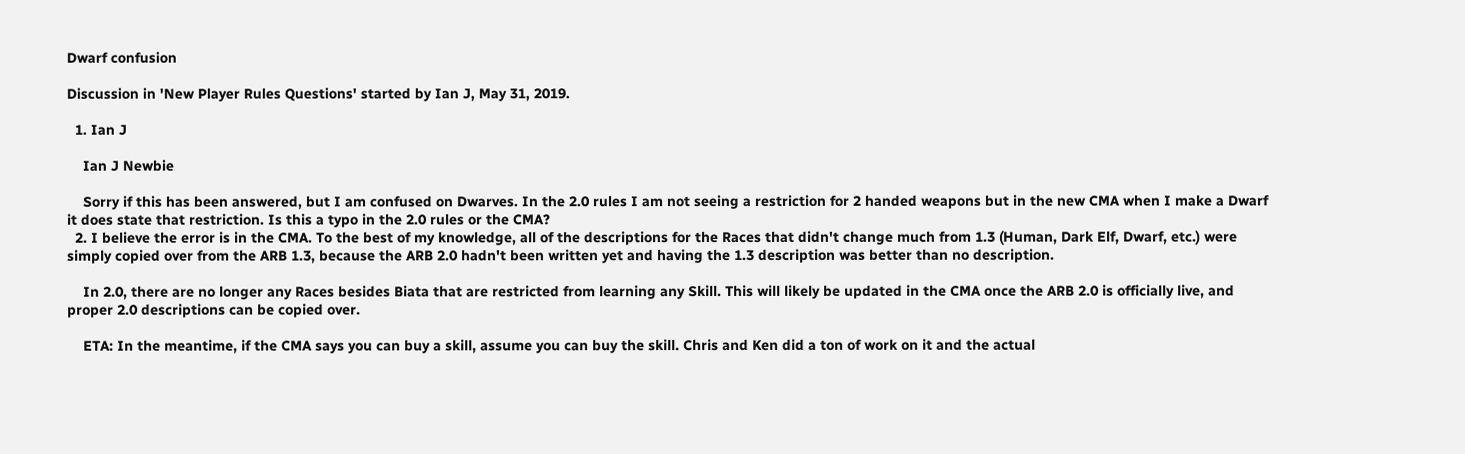Dwarf confusion

Discussion in 'New Player Rules Questions' started by Ian J, May 31, 2019.

  1. Ian J

    Ian J Newbie

    Sorry if this has been answered, but I am confused on Dwarves. In the 2.0 rules I am not seeing a restriction for 2 handed weapons but in the new CMA when I make a Dwarf it does state that restriction. Is this a typo in the 2.0 rules or the CMA?
  2. I believe the error is in the CMA. To the best of my knowledge, all of the descriptions for the Races that didn't change much from 1.3 (Human, Dark Elf, Dwarf, etc.) were simply copied over from the ARB 1.3, because the ARB 2.0 hadn't been written yet and having the 1.3 description was better than no description.

    In 2.0, there are no longer any Races besides Biata that are restricted from learning any Skill. This will likely be updated in the CMA once the ARB 2.0 is officially live, and proper 2.0 descriptions can be copied over.

    ETA: In the meantime, if the CMA says you can buy a skill, assume you can buy the skill. Chris and Ken did a ton of work on it and the actual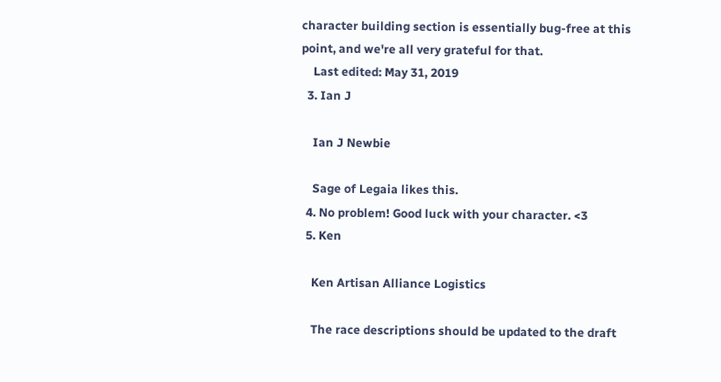character building section is essentially bug-free at this point, and we're all very grateful for that.
    Last edited: May 31, 2019
  3. Ian J

    Ian J Newbie

    Sage of Legaia likes this.
  4. No problem! Good luck with your character. <3
  5. Ken

    Ken Artisan Alliance Logistics

    The race descriptions should be updated to the draft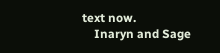text now.
    Inaryn and Sage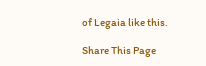of Legaia like this.

Share This Page